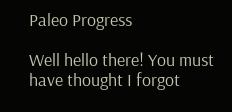Paleo Progress

Well hello there! You must have thought I forgot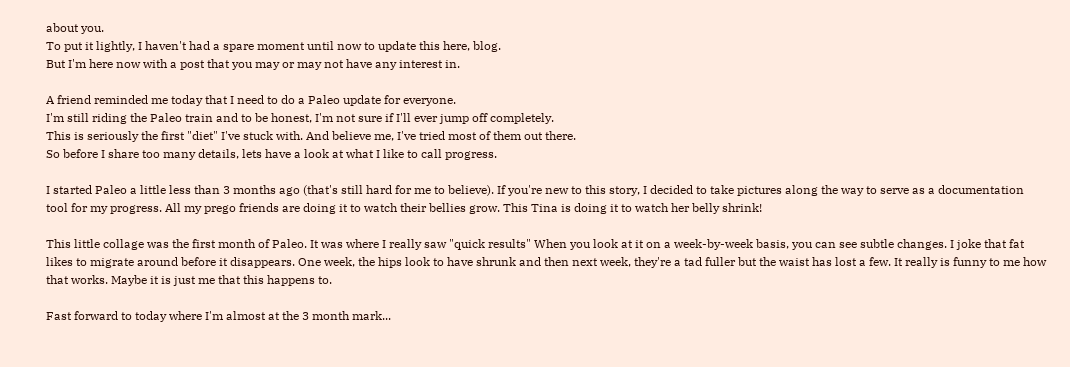about you.
To put it lightly, I haven't had a spare moment until now to update this here, blog.
But I'm here now with a post that you may or may not have any interest in.

A friend reminded me today that I need to do a Paleo update for everyone.
I'm still riding the Paleo train and to be honest, I'm not sure if I'll ever jump off completely.
This is seriously the first "diet" I've stuck with. And believe me, I've tried most of them out there.
So before I share too many details, lets have a look at what I like to call progress.

I started Paleo a little less than 3 months ago (that's still hard for me to believe). If you're new to this story, I decided to take pictures along the way to serve as a documentation tool for my progress. All my prego friends are doing it to watch their bellies grow. This Tina is doing it to watch her belly shrink!

This little collage was the first month of Paleo. It was where I really saw "quick results" When you look at it on a week-by-week basis, you can see subtle changes. I joke that fat likes to migrate around before it disappears. One week, the hips look to have shrunk and then next week, they're a tad fuller but the waist has lost a few. It really is funny to me how that works. Maybe it is just me that this happens to.

Fast forward to today where I'm almost at the 3 month mark...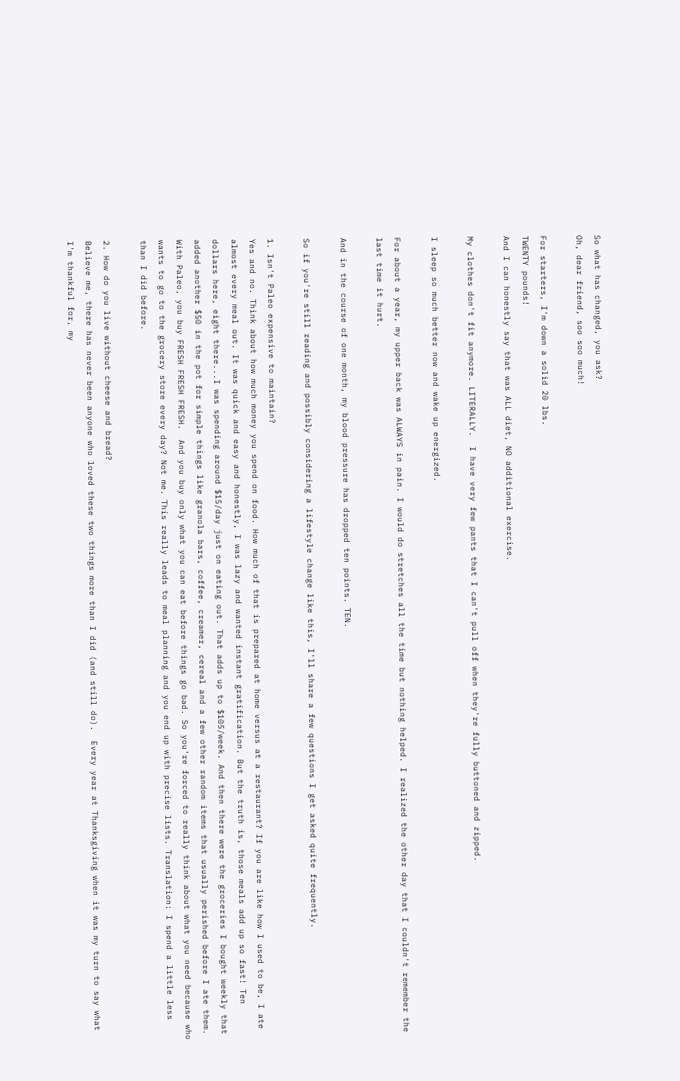So what has changed, you ask?
Oh, dear friend, soo soo much!

For starters, I'm down a solid 20 lbs.
TWENTY pounds!
And I can honestly say that was ALL diet, NO additional exercise.

My clothes don't fit anymore. LITERALLY.  I have very few pants that I can't pull off when they're fully buttoned and zipped.

I sleep so much better now and wake up energized.

For about a year, my upper back was ALWAYS in pain. I would do stretches all the time but nothing helped. I realized the other day that I couldn't remember the last time it hurt.

And in the course of one month, my blood pressure has dropped ten points. TEN.

So if you're still reading and possibly considering a lifestyle change like this, I'll share a few questions I get asked quite frequently.

1. Isn't Paleo expensive to maintain?
Yes and no. Think about how much money you spend on food. How much of that is prepared at home versus at a restaurant? If you are like how I used to be, I ate almost every meal out. It was quick and easy and honestly, I was lazy and wanted instant gratification. But the truth is, those meals add up so fast! Ten dollars here, eight there...I was spending around $15/day just on eating out. That adds up to $105/week. And then there were the groceries I bought weekly that added another $50 in the pot for simple things like granola bars, coffee, creamer, cereal and a few other random items that usually perished before I ate them. With Paleo, you buy FRESH FRESH FRESH.  And you buy only what you can eat before things go bad. So you're forced to really think about what you need because who wants to go to the grocery store every day? Not me. This really leads to meal planning and you end up with precise lists. Translation: I spend a little less than I did before.

2. How do you live without cheese and bread?
Believe me, there has never been anyone who loved these two things more than I did (and still do).  Every year at Thanksgiving when it was my turn to say what I'm thankful for, my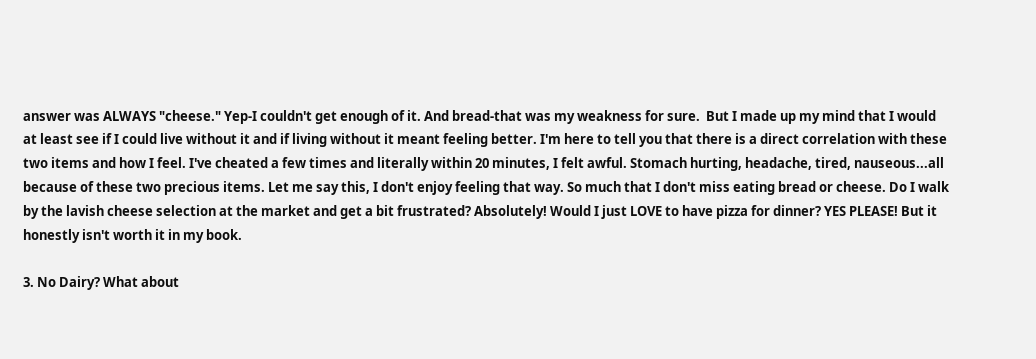answer was ALWAYS "cheese." Yep-I couldn't get enough of it. And bread-that was my weakness for sure.  But I made up my mind that I would at least see if I could live without it and if living without it meant feeling better. I'm here to tell you that there is a direct correlation with these two items and how I feel. I've cheated a few times and literally within 20 minutes, I felt awful. Stomach hurting, headache, tired, nauseous...all because of these two precious items. Let me say this, I don't enjoy feeling that way. So much that I don't miss eating bread or cheese. Do I walk by the lavish cheese selection at the market and get a bit frustrated? Absolutely! Would I just LOVE to have pizza for dinner? YES PLEASE! But it honestly isn't worth it in my book.

3. No Dairy? What about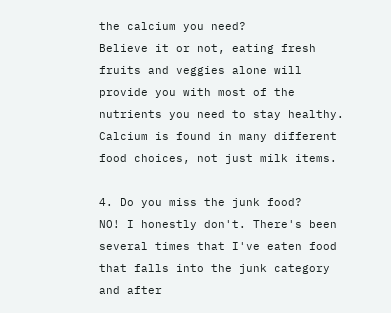the calcium you need?
Believe it or not, eating fresh fruits and veggies alone will provide you with most of the nutrients you need to stay healthy. Calcium is found in many different food choices, not just milk items.

4. Do you miss the junk food?
NO! I honestly don't. There's been several times that I've eaten food that falls into the junk category and after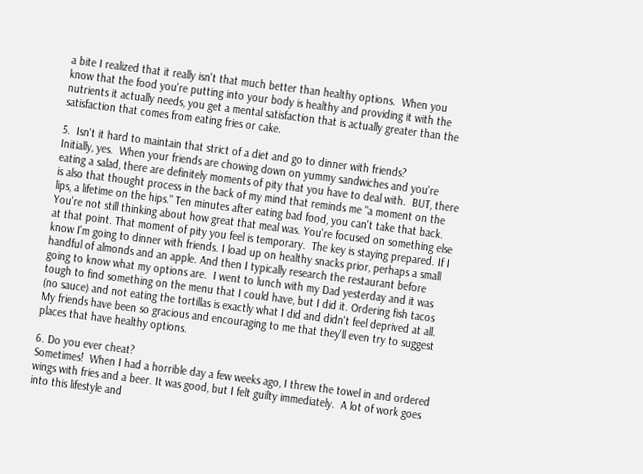a bite I realized that it really isn't that much better than healthy options.  When you know that the food you're putting into your body is healthy and providing it with the nutrients it actually needs, you get a mental satisfaction that is actually greater than the satisfaction that comes from eating fries or cake.

5.  Isn't it hard to maintain that strict of a diet and go to dinner with friends?
Initially, yes.  When your friends are chowing down on yummy sandwiches and you're eating a salad, there are definitely moments of pity that you have to deal with.  BUT, there is also that thought process in the back of my mind that reminds me "a moment on the lips, a lifetime on the hips." Ten minutes after eating bad food, you can't take that back. You're not still thinking about how great that meal was. You're focused on something else at that point. That moment of pity you feel is temporary.  The key is staying prepared. If I know I'm going to dinner with friends. I load up on healthy snacks prior, perhaps a small handful of almonds and an apple. And then I typically research the restaurant before going to know what my options are.  I went to lunch with my Dad yesterday and it was tough to find something on the menu that I could have, but I did it. Ordering fish tacos (no sauce) and not eating the tortillas is exactly what I did and didn't feel deprived at all.  My friends have been so gracious and encouraging to me that they'll even try to suggest places that have healthy options.

6. Do you ever cheat?
Sometimes!  When I had a horrible day a few weeks ago, I threw the towel in and ordered wings with fries and a beer. It was good, but I felt guilty immediately.  A lot of work goes into this lifestyle and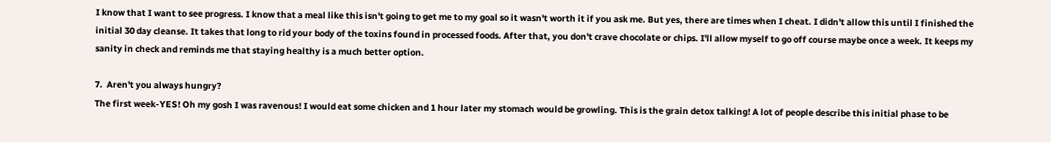I know that I want to see progress. I know that a meal like this isn't going to get me to my goal so it wasn't worth it if you ask me. But yes, there are times when I cheat. I didn't allow this until I finished the initial 30 day cleanse. It takes that long to rid your body of the toxins found in processed foods. After that, you don't crave chocolate or chips. I'll allow myself to go off course maybe once a week. It keeps my sanity in check and reminds me that staying healthy is a much better option.

7.  Aren't you always hungry?
The first week-YES! Oh my gosh I was ravenous! I would eat some chicken and 1 hour later my stomach would be growling. This is the grain detox talking! A lot of people describe this initial phase to be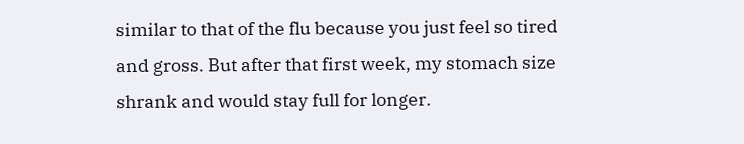similar to that of the flu because you just feel so tired and gross. But after that first week, my stomach size shrank and would stay full for longer.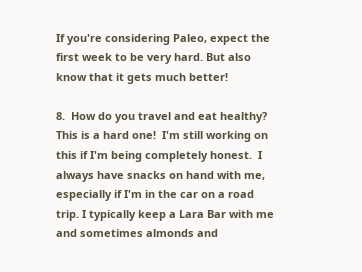If you're considering Paleo, expect the first week to be very hard. But also know that it gets much better!

8.  How do you travel and eat healthy?
This is a hard one!  I'm still working on this if I'm being completely honest.  I always have snacks on hand with me, especially if I'm in the car on a road trip. I typically keep a Lara Bar with me and sometimes almonds and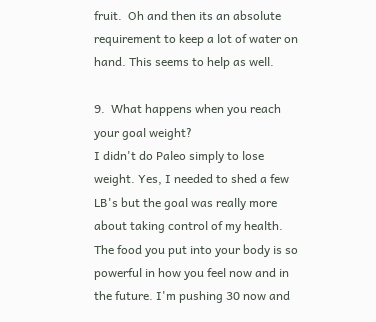fruit.  Oh and then its an absolute requirement to keep a lot of water on hand. This seems to help as well.

9.  What happens when you reach your goal weight?
I didn't do Paleo simply to lose weight. Yes, I needed to shed a few LB's but the goal was really more about taking control of my health. The food you put into your body is so powerful in how you feel now and in the future. I'm pushing 30 now and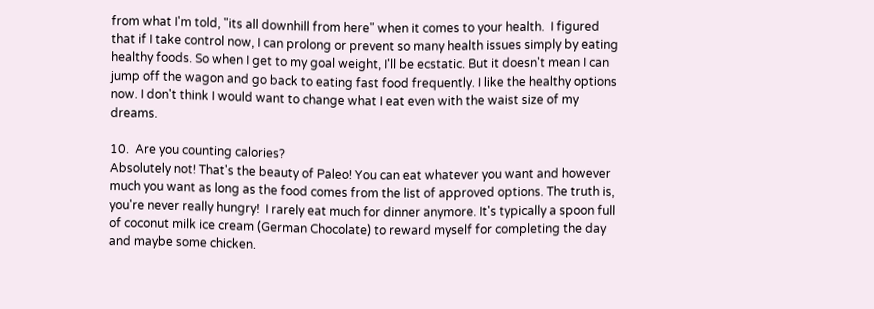from what I'm told, "its all downhill from here" when it comes to your health.  I figured that if I take control now, I can prolong or prevent so many health issues simply by eating healthy foods. So when I get to my goal weight, I'll be ecstatic. But it doesn't mean I can jump off the wagon and go back to eating fast food frequently. I like the healthy options now. I don't think I would want to change what I eat even with the waist size of my dreams.

10.  Are you counting calories?
Absolutely not! That's the beauty of Paleo! You can eat whatever you want and however much you want as long as the food comes from the list of approved options. The truth is, you're never really hungry!  I rarely eat much for dinner anymore. It's typically a spoon full of coconut milk ice cream (German Chocolate) to reward myself for completing the day and maybe some chicken.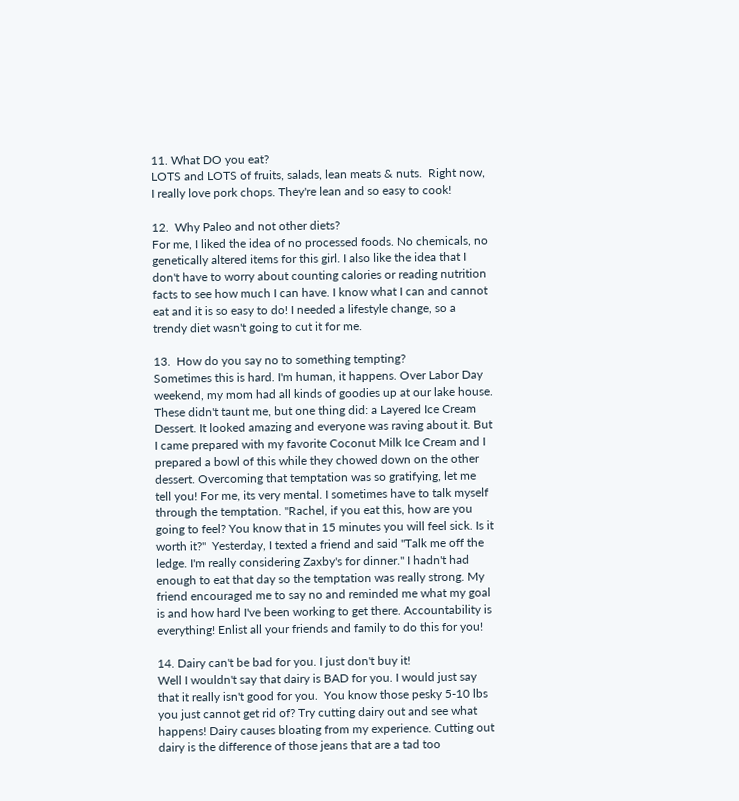11. What DO you eat?
LOTS and LOTS of fruits, salads, lean meats & nuts.  Right now, I really love pork chops. They're lean and so easy to cook!

12.  Why Paleo and not other diets?
For me, I liked the idea of no processed foods. No chemicals, no genetically altered items for this girl. I also like the idea that I don't have to worry about counting calories or reading nutrition facts to see how much I can have. I know what I can and cannot eat and it is so easy to do! I needed a lifestyle change, so a trendy diet wasn't going to cut it for me.

13.  How do you say no to something tempting?
Sometimes this is hard. I'm human, it happens. Over Labor Day weekend, my mom had all kinds of goodies up at our lake house. These didn't taunt me, but one thing did: a Layered Ice Cream Dessert. It looked amazing and everyone was raving about it. But I came prepared with my favorite Coconut Milk Ice Cream and I prepared a bowl of this while they chowed down on the other dessert. Overcoming that temptation was so gratifying, let me tell you! For me, its very mental. I sometimes have to talk myself through the temptation. "Rachel, if you eat this, how are you going to feel? You know that in 15 minutes you will feel sick. Is it worth it?"  Yesterday, I texted a friend and said "Talk me off the ledge. I'm really considering Zaxby's for dinner." I hadn't had enough to eat that day so the temptation was really strong. My friend encouraged me to say no and reminded me what my goal is and how hard I've been working to get there. Accountability is everything! Enlist all your friends and family to do this for you!

14. Dairy can't be bad for you. I just don't buy it!
Well I wouldn't say that dairy is BAD for you. I would just say that it really isn't good for you.  You know those pesky 5-10 lbs you just cannot get rid of? Try cutting dairy out and see what happens! Dairy causes bloating from my experience. Cutting out dairy is the difference of those jeans that are a tad too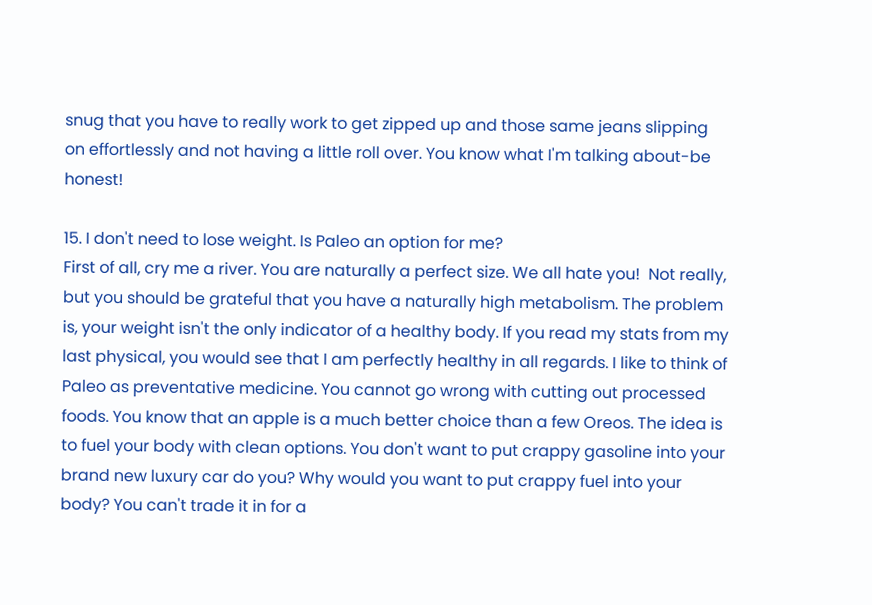snug that you have to really work to get zipped up and those same jeans slipping on effortlessly and not having a little roll over. You know what I'm talking about-be honest!

15. I don't need to lose weight. Is Paleo an option for me?
First of all, cry me a river. You are naturally a perfect size. We all hate you!  Not really, but you should be grateful that you have a naturally high metabolism. The problem is, your weight isn't the only indicator of a healthy body. If you read my stats from my last physical, you would see that I am perfectly healthy in all regards. I like to think of Paleo as preventative medicine. You cannot go wrong with cutting out processed foods. You know that an apple is a much better choice than a few Oreos. The idea is to fuel your body with clean options. You don't want to put crappy gasoline into your brand new luxury car do you? Why would you want to put crappy fuel into your body? You can't trade it in for a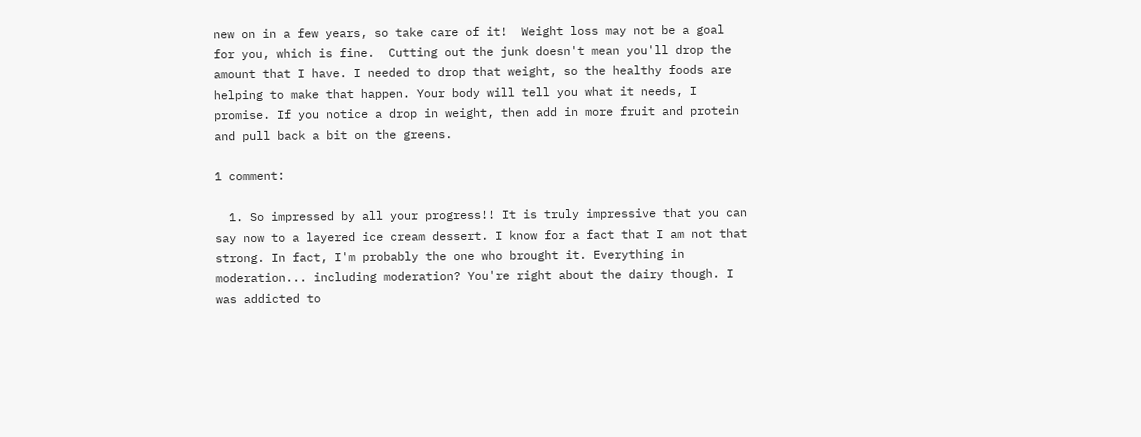new on in a few years, so take care of it!  Weight loss may not be a goal for you, which is fine.  Cutting out the junk doesn't mean you'll drop the amount that I have. I needed to drop that weight, so the healthy foods are helping to make that happen. Your body will tell you what it needs, I promise. If you notice a drop in weight, then add in more fruit and protein and pull back a bit on the greens.

1 comment:

  1. So impressed by all your progress!! It is truly impressive that you can say now to a layered ice cream dessert. I know for a fact that I am not that strong. In fact, I'm probably the one who brought it. Everything in moderation... including moderation? You're right about the dairy though. I was addicted to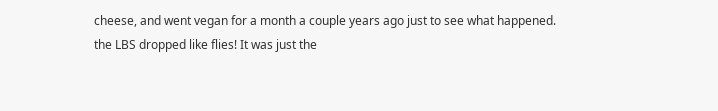cheese, and went vegan for a month a couple years ago just to see what happened. the LBS dropped like flies! It was just the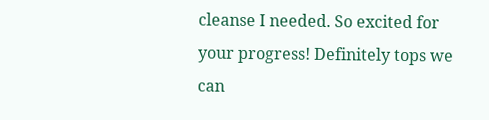cleanse I needed. So excited for your progress! Definitely tops we can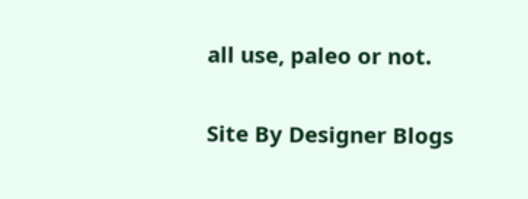all use, paleo or not.


Site By Designer Blogs